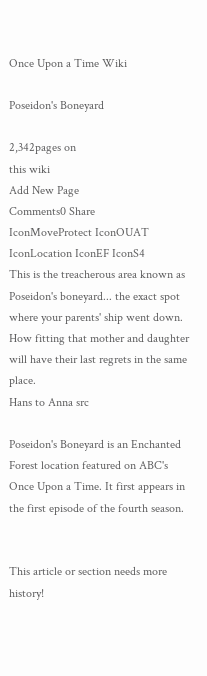Once Upon a Time Wiki

Poseidon's Boneyard

2,342pages on
this wiki
Add New Page
Comments0 Share
IconMoveProtect IconOUAT IconLocation IconEF IconS4
This is the treacherous area known as Poseidon's boneyard... the exact spot where your parents' ship went down. How fitting that mother and daughter will have their last regrets in the same place.
Hans to Anna src

Poseidon's Boneyard is an Enchanted Forest location featured on ABC's Once Upon a Time. It first appears in the first episode of the fourth season.


This article or section needs more history!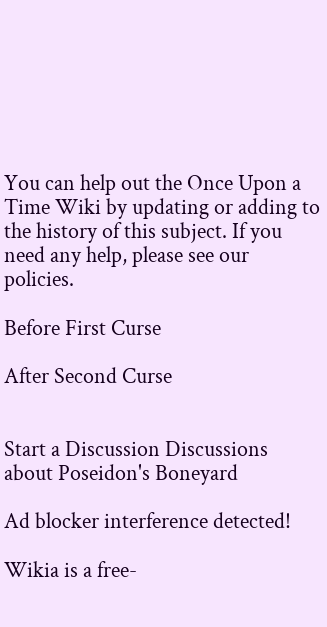You can help out the Once Upon a Time Wiki by updating or adding to the history of this subject. If you need any help, please see our policies.

Before First Curse

After Second Curse


Start a Discussion Discussions about Poseidon's Boneyard

Ad blocker interference detected!

Wikia is a free-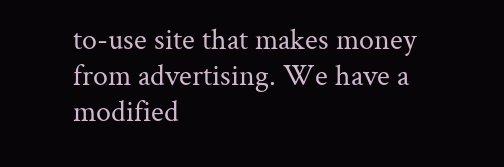to-use site that makes money from advertising. We have a modified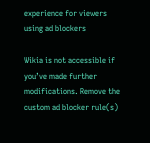experience for viewers using ad blockers

Wikia is not accessible if you’ve made further modifications. Remove the custom ad blocker rule(s)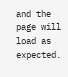and the page will load as expected.